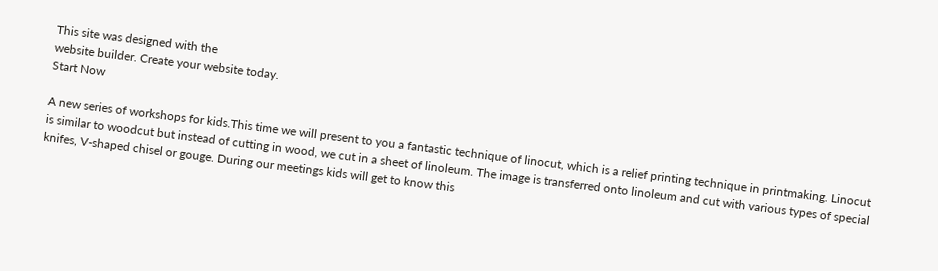This site was designed with the
website builder. Create your website today.
Start Now

A new series of workshops for kids.This time we will present to you a fantastic technique of linocut, which is a relief printing technique in printmaking. Linocut is similar to woodcut but instead of cutting in wood, we cut in a sheet of linoleum. The image is transferred onto linoleum and cut with various types of special knifes, V-shaped chisel or gouge. During our meetings kids will get to know this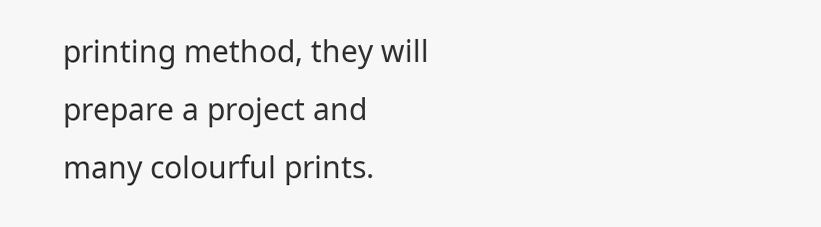printing method, they will prepare a project and many colourful prints.